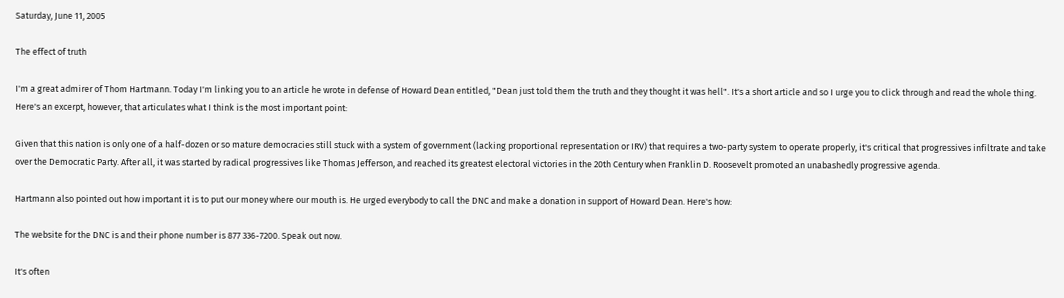Saturday, June 11, 2005

The effect of truth

I'm a great admirer of Thom Hartmann. Today I'm linking you to an article he wrote in defense of Howard Dean entitled, "Dean just told them the truth and they thought it was hell". It's a short article and so I urge you to click through and read the whole thing. Here's an excerpt, however, that articulates what I think is the most important point:

Given that this nation is only one of a half-dozen or so mature democracies still stuck with a system of government (lacking proportional representation or IRV) that requires a two-party system to operate properly, it's critical that progressives infiltrate and take over the Democratic Party. After all, it was started by radical progressives like Thomas Jefferson, and reached its greatest electoral victories in the 20th Century when Franklin D. Roosevelt promoted an unabashedly progressive agenda.

Hartmann also pointed out how important it is to put our money where our mouth is. He urged everybody to call the DNC and make a donation in support of Howard Dean. Here's how:

The website for the DNC is and their phone number is 877 336-7200. Speak out now.

It's often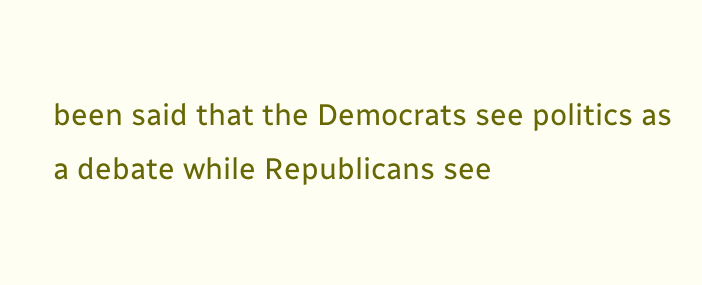been said that the Democrats see politics as a debate while Republicans see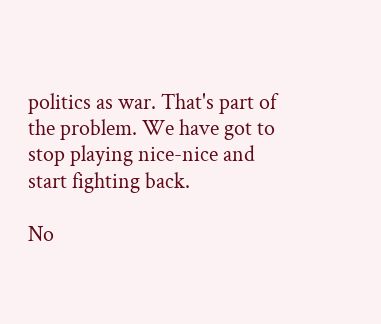politics as war. That's part of the problem. We have got to stop playing nice-nice and start fighting back.

No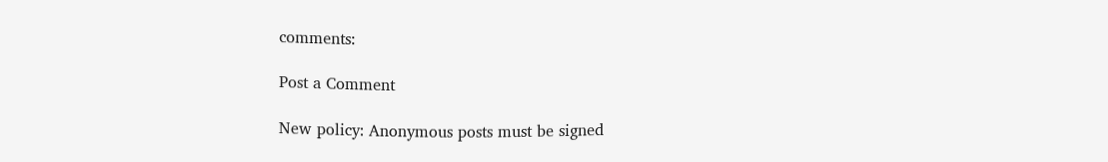comments:

Post a Comment

New policy: Anonymous posts must be signed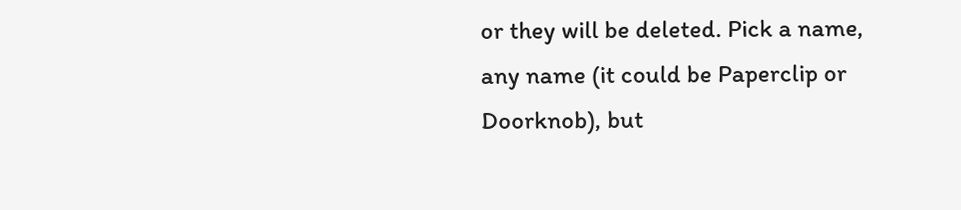or they will be deleted. Pick a name, any name (it could be Paperclip or Doorknob), but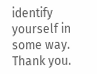identify yourself in some way. Thank you.